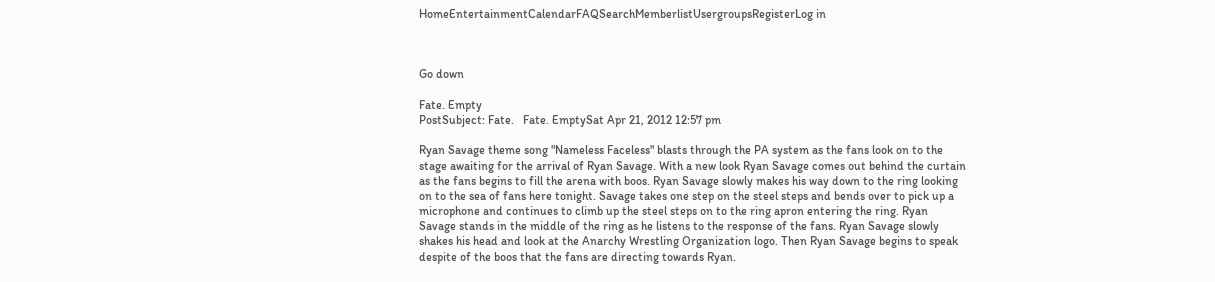HomeEntertainmentCalendarFAQSearchMemberlistUsergroupsRegisterLog in



Go down

Fate. Empty
PostSubject: Fate.   Fate. EmptySat Apr 21, 2012 12:57 pm

Ryan Savage theme song "Nameless Faceless" blasts through the PA system as the fans look on to the stage awaiting for the arrival of Ryan Savage. With a new look Ryan Savage comes out behind the curtain as the fans begins to fill the arena with boos. Ryan Savage slowly makes his way down to the ring looking on to the sea of fans here tonight. Savage takes one step on the steel steps and bends over to pick up a microphone and continues to climb up the steel steps on to the ring apron entering the ring. Ryan Savage stands in the middle of the ring as he listens to the response of the fans. Ryan Savage slowly shakes his head and look at the Anarchy Wrestling Organization logo. Then Ryan Savage begins to speak despite of the boos that the fans are directing towards Ryan.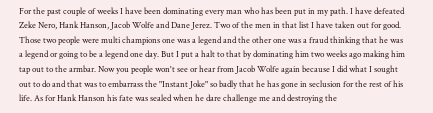For the past couple of weeks I have been dominating every man who has been put in my path. I have defeated Zeke Nero, Hank Hanson, Jacob Wolfe and Dane Jerez. Two of the men in that list I have taken out for good. Those two people were multi champions one was a legend and the other one was a fraud thinking that he was a legend or going to be a legend one day. But I put a halt to that by dominating him two weeks ago making him tap out to the armbar. Now you people won't see or hear from Jacob Wolfe again because I did what I sought out to do and that was to embarrass the "Instant Joke" so badly that he has gone in seclusion for the rest of his life. As for Hank Hanson his fate was sealed when he dare challenge me and destroying the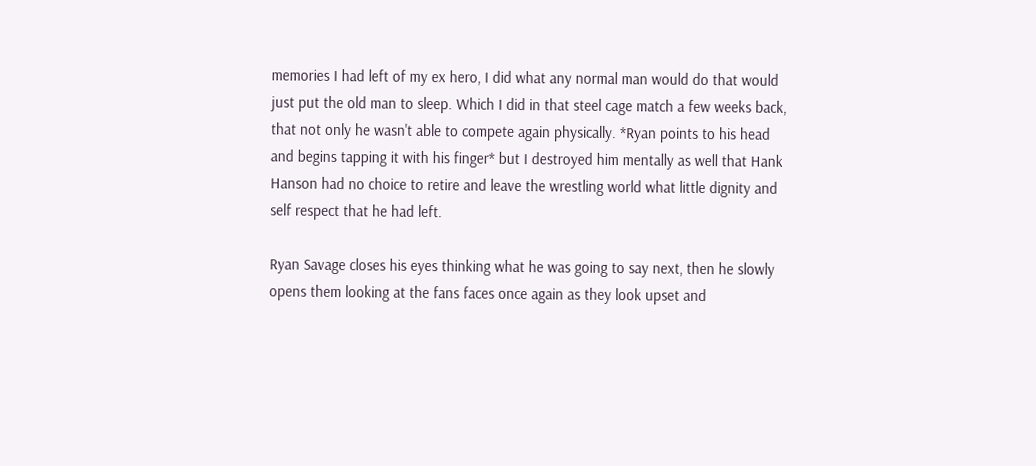memories I had left of my ex hero, I did what any normal man would do that would just put the old man to sleep. Which I did in that steel cage match a few weeks back, that not only he wasn't able to compete again physically. *Ryan points to his head and begins tapping it with his finger* but I destroyed him mentally as well that Hank Hanson had no choice to retire and leave the wrestling world what little dignity and self respect that he had left.

Ryan Savage closes his eyes thinking what he was going to say next, then he slowly opens them looking at the fans faces once again as they look upset and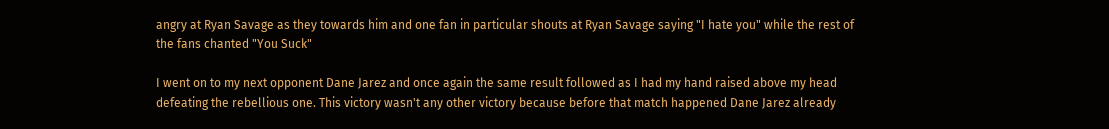angry at Ryan Savage as they towards him and one fan in particular shouts at Ryan Savage saying "I hate you" while the rest of the fans chanted "You Suck"

I went on to my next opponent Dane Jarez and once again the same result followed as I had my hand raised above my head defeating the rebellious one. This victory wasn't any other victory because before that match happened Dane Jarez already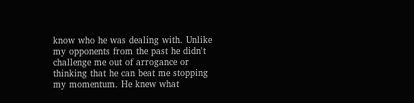know who he was dealing with. Unlike my opponents from the past he didn't challenge me out of arrogance or thinking that he can beat me stopping my momentum. He knew what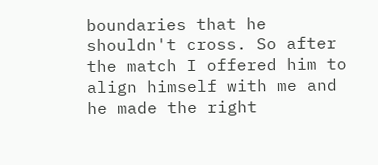boundaries that he shouldn't cross. So after the match I offered him to align himself with me and he made the right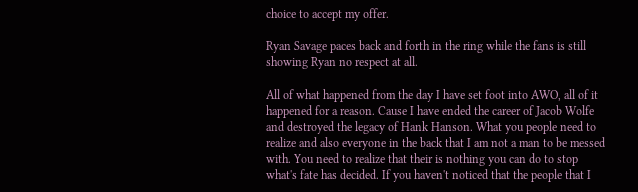choice to accept my offer.

Ryan Savage paces back and forth in the ring while the fans is still showing Ryan no respect at all.

All of what happened from the day I have set foot into AWO, all of it happened for a reason. Cause I have ended the career of Jacob Wolfe and destroyed the legacy of Hank Hanson. What you people need to realize and also everyone in the back that I am not a man to be messed with. You need to realize that their is nothing you can do to stop what's fate has decided. If you haven't noticed that the people that I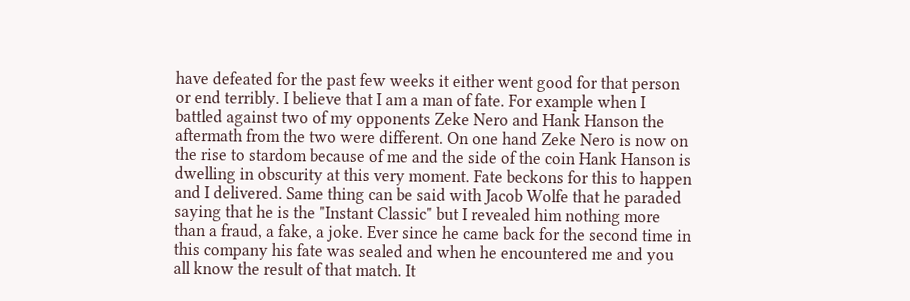have defeated for the past few weeks it either went good for that person or end terribly. I believe that I am a man of fate. For example when I battled against two of my opponents Zeke Nero and Hank Hanson the aftermath from the two were different. On one hand Zeke Nero is now on the rise to stardom because of me and the side of the coin Hank Hanson is dwelling in obscurity at this very moment. Fate beckons for this to happen and I delivered. Same thing can be said with Jacob Wolfe that he paraded saying that he is the "Instant Classic" but I revealed him nothing more than a fraud, a fake, a joke. Ever since he came back for the second time in this company his fate was sealed and when he encountered me and you all know the result of that match. It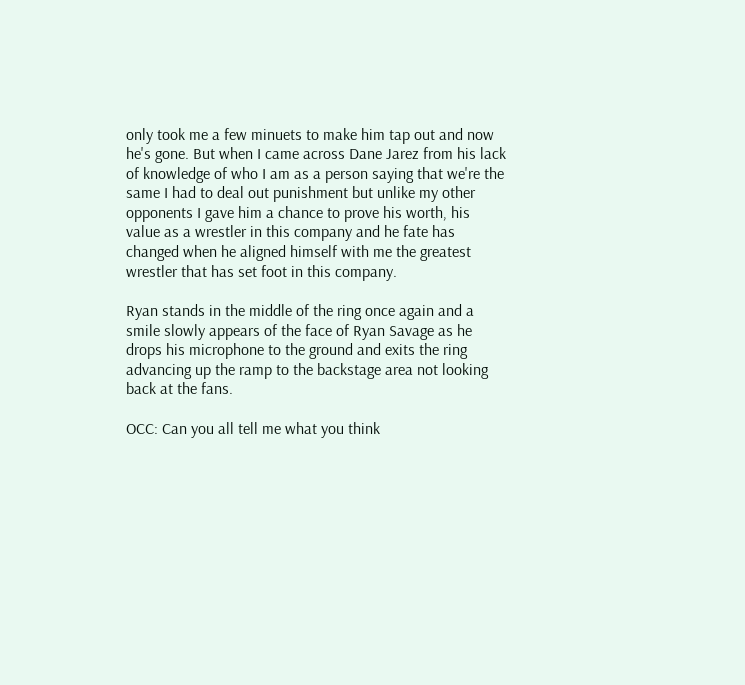only took me a few minuets to make him tap out and now he's gone. But when I came across Dane Jarez from his lack of knowledge of who I am as a person saying that we're the same I had to deal out punishment but unlike my other opponents I gave him a chance to prove his worth, his value as a wrestler in this company and he fate has changed when he aligned himself with me the greatest wrestler that has set foot in this company.

Ryan stands in the middle of the ring once again and a smile slowly appears of the face of Ryan Savage as he drops his microphone to the ground and exits the ring advancing up the ramp to the backstage area not looking back at the fans.

OCC: Can you all tell me what you think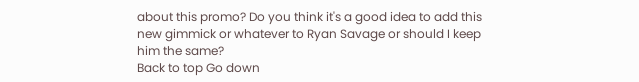about this promo? Do you think it's a good idea to add this new gimmick or whatever to Ryan Savage or should I keep him the same?
Back to top Go down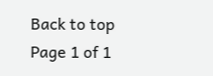Back to top
Page 1 of 1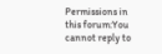Permissions in this forum:You cannot reply to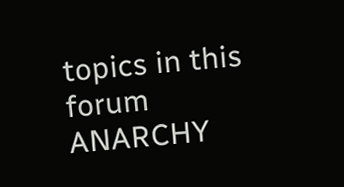topics in this forum
ANARCHY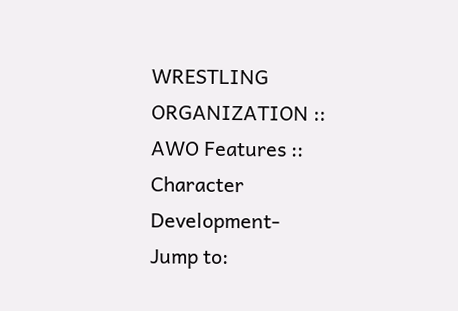WRESTLING ORGANIZATION :: AWO Features :: Character Development-
Jump to: